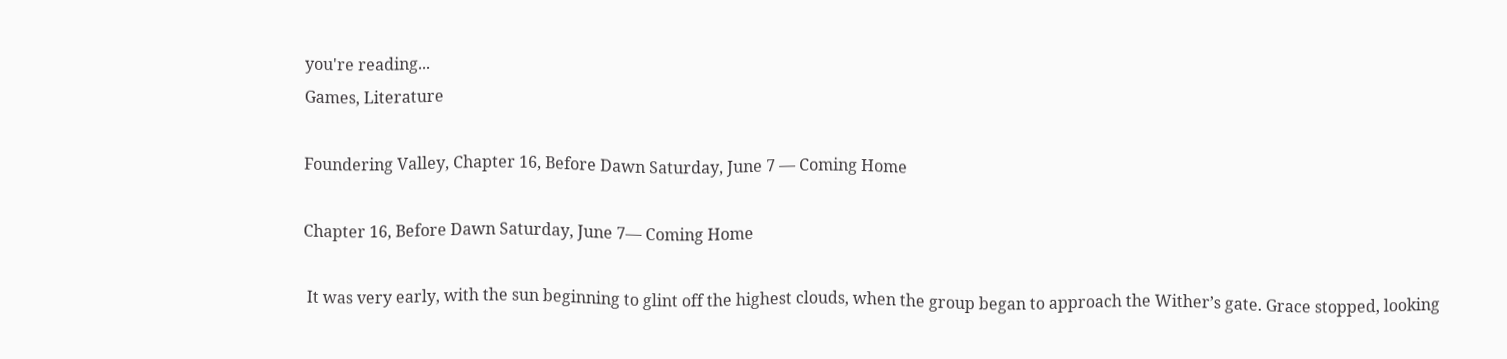you're reading...
Games, Literature

Foundering Valley, Chapter 16, Before Dawn Saturday, June 7 — Coming Home

Chapter 16, Before Dawn Saturday, June 7— Coming Home

 It was very early, with the sun beginning to glint off the highest clouds, when the group began to approach the Wither’s gate. Grace stopped, looking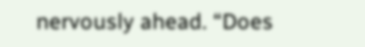nervously ahead. “Does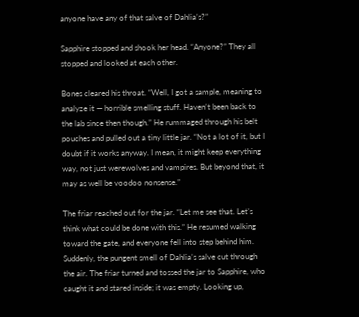anyone have any of that salve of Dahlia’s?”

Sapphire stopped and shook her head. “Anyone?” They all stopped and looked at each other.

Bones cleared his throat. “Well, I got a sample, meaning to analyze it — horrible smelling stuff. Haven’t been back to the lab since then though.” He rummaged through his belt pouches and pulled out a tiny little jar. “Not a lot of it, but I doubt if it works anyway. I mean, it might keep everything way, not just werewolves and vampires. But beyond that, it may as well be voodoo nonsense.”

The friar reached out for the jar. “Let me see that. Let’s think what could be done with this.” He resumed walking toward the gate, and everyone fell into step behind him.           Suddenly, the pungent smell of Dahlia’s salve cut through the air. The friar turned and tossed the jar to Sapphire, who caught it and stared inside; it was empty. Looking up,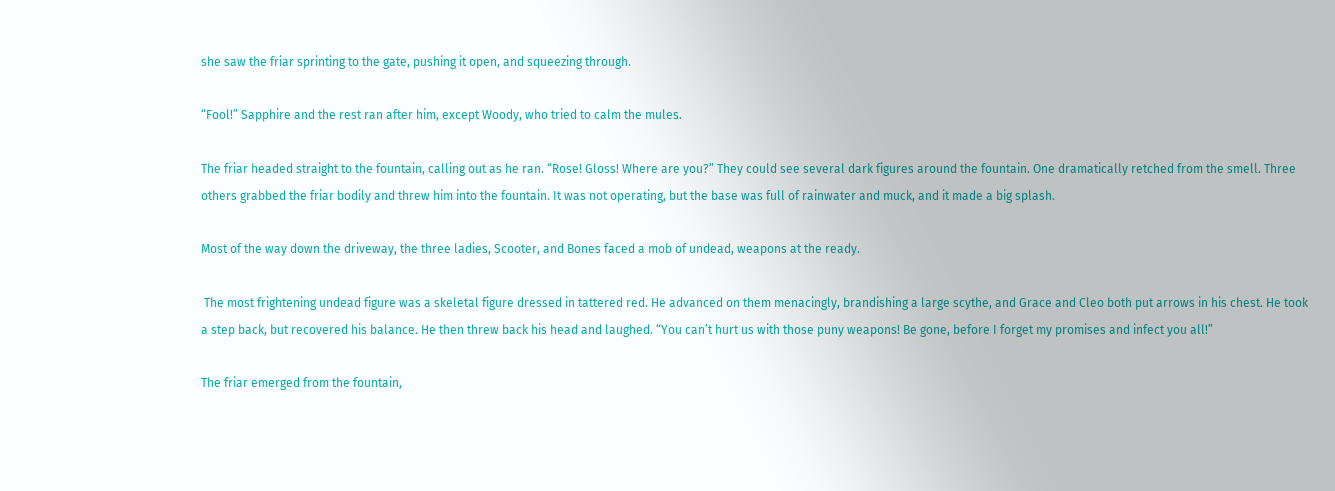she saw the friar sprinting to the gate, pushing it open, and squeezing through.

“Fool!” Sapphire and the rest ran after him, except Woody, who tried to calm the mules.

The friar headed straight to the fountain, calling out as he ran. “Rose! Gloss! Where are you?” They could see several dark figures around the fountain. One dramatically retched from the smell. Three others grabbed the friar bodily and threw him into the fountain. It was not operating, but the base was full of rainwater and muck, and it made a big splash.

Most of the way down the driveway, the three ladies, Scooter, and Bones faced a mob of undead, weapons at the ready.

 The most frightening undead figure was a skeletal figure dressed in tattered red. He advanced on them menacingly, brandishing a large scythe, and Grace and Cleo both put arrows in his chest. He took a step back, but recovered his balance. He then threw back his head and laughed. “You can’t hurt us with those puny weapons! Be gone, before I forget my promises and infect you all!”

The friar emerged from the fountain,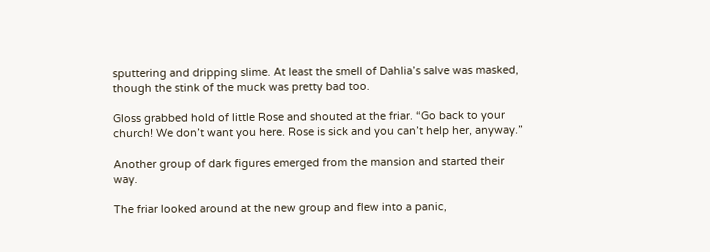sputtering and dripping slime. At least the smell of Dahlia’s salve was masked, though the stink of the muck was pretty bad too.

Gloss grabbed hold of little Rose and shouted at the friar. “Go back to your church! We don’t want you here. Rose is sick and you can’t help her, anyway.”

Another group of dark figures emerged from the mansion and started their way.

The friar looked around at the new group and flew into a panic,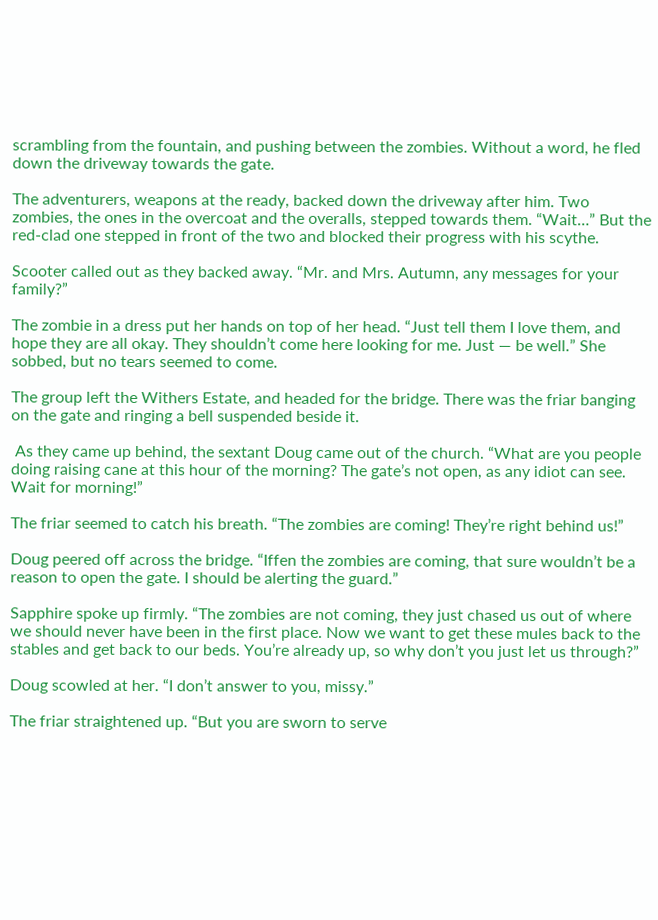scrambling from the fountain, and pushing between the zombies. Without a word, he fled down the driveway towards the gate.

The adventurers, weapons at the ready, backed down the driveway after him. Two zombies, the ones in the overcoat and the overalls, stepped towards them. “Wait…” But the red-clad one stepped in front of the two and blocked their progress with his scythe.

Scooter called out as they backed away. “Mr. and Mrs. Autumn, any messages for your family?”

The zombie in a dress put her hands on top of her head. “Just tell them I love them, and hope they are all okay. They shouldn’t come here looking for me. Just — be well.” She sobbed, but no tears seemed to come.

The group left the Withers Estate, and headed for the bridge. There was the friar banging on the gate and ringing a bell suspended beside it.

 As they came up behind, the sextant Doug came out of the church. “What are you people doing raising cane at this hour of the morning? The gate’s not open, as any idiot can see. Wait for morning!”

The friar seemed to catch his breath. “The zombies are coming! They’re right behind us!”

Doug peered off across the bridge. “Iffen the zombies are coming, that sure wouldn’t be a reason to open the gate. I should be alerting the guard.”

Sapphire spoke up firmly. “The zombies are not coming, they just chased us out of where we should never have been in the first place. Now we want to get these mules back to the stables and get back to our beds. You’re already up, so why don’t you just let us through?”

Doug scowled at her. “I don’t answer to you, missy.”

The friar straightened up. “But you are sworn to serve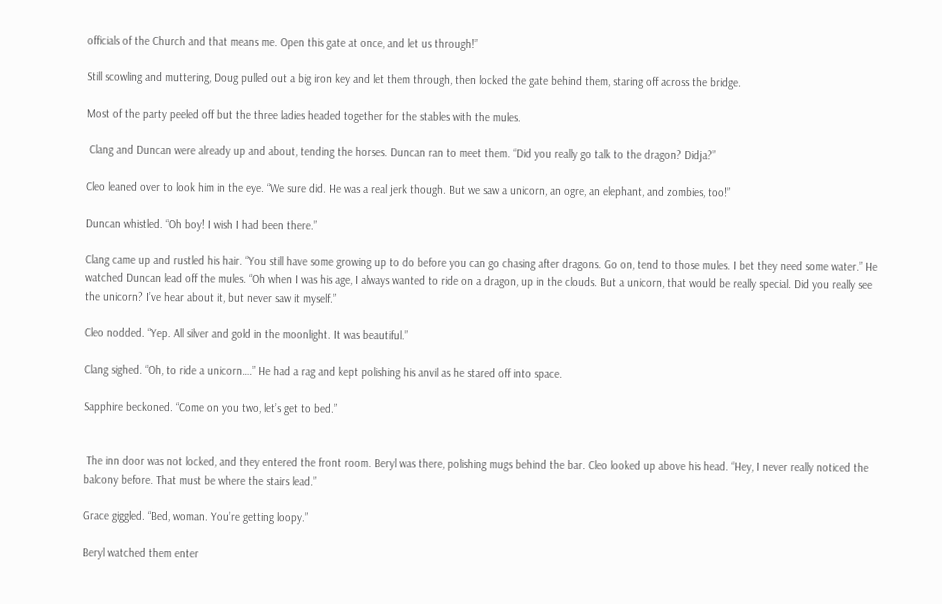officials of the Church and that means me. Open this gate at once, and let us through!”

Still scowling and muttering, Doug pulled out a big iron key and let them through, then locked the gate behind them, staring off across the bridge.

Most of the party peeled off but the three ladies headed together for the stables with the mules.

 Clang and Duncan were already up and about, tending the horses. Duncan ran to meet them. “Did you really go talk to the dragon? Didja?”

Cleo leaned over to look him in the eye. “We sure did. He was a real jerk though. But we saw a unicorn, an ogre, an elephant, and zombies, too!”

Duncan whistled. “Oh boy! I wish I had been there.”

Clang came up and rustled his hair. “You still have some growing up to do before you can go chasing after dragons. Go on, tend to those mules. I bet they need some water.” He watched Duncan lead off the mules. “Oh when I was his age, I always wanted to ride on a dragon, up in the clouds. But a unicorn, that would be really special. Did you really see the unicorn? I’ve hear about it, but never saw it myself.”

Cleo nodded. “Yep. All silver and gold in the moonlight. It was beautiful.”

Clang sighed. “Oh, to ride a unicorn….” He had a rag and kept polishing his anvil as he stared off into space.

Sapphire beckoned. “Come on you two, let’s get to bed.”


 The inn door was not locked, and they entered the front room. Beryl was there, polishing mugs behind the bar. Cleo looked up above his head. “Hey, I never really noticed the balcony before. That must be where the stairs lead.”

Grace giggled. “Bed, woman. You’re getting loopy.”

Beryl watched them enter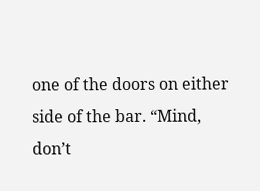one of the doors on either side of the bar. “Mind, don’t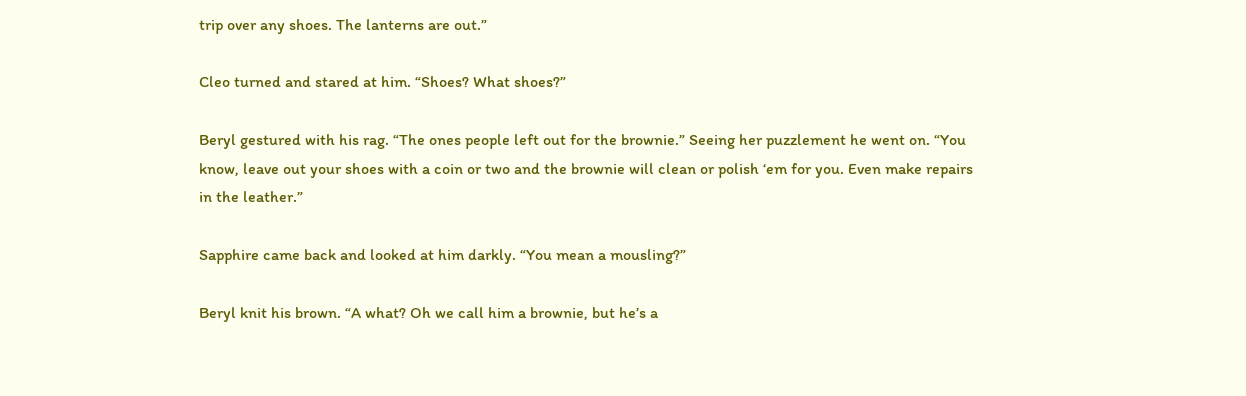trip over any shoes. The lanterns are out.”

Cleo turned and stared at him. “Shoes? What shoes?”

Beryl gestured with his rag. “The ones people left out for the brownie.” Seeing her puzzlement he went on. “You know, leave out your shoes with a coin or two and the brownie will clean or polish ‘em for you. Even make repairs in the leather.”

Sapphire came back and looked at him darkly. “You mean a mousling?”

Beryl knit his brown. “A what? Oh we call him a brownie, but he’s a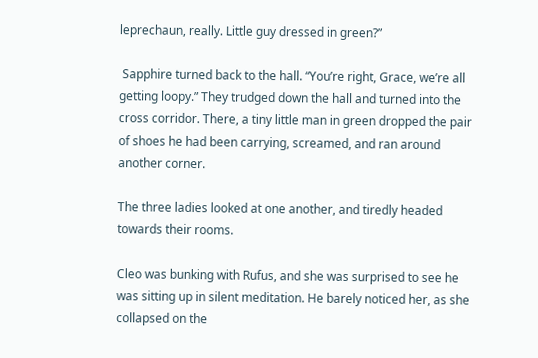leprechaun, really. Little guy dressed in green?”

 Sapphire turned back to the hall. “You’re right, Grace, we’re all getting loopy.” They trudged down the hall and turned into the cross corridor. There, a tiny little man in green dropped the pair of shoes he had been carrying, screamed, and ran around another corner.

The three ladies looked at one another, and tiredly headed towards their rooms.

Cleo was bunking with Rufus, and she was surprised to see he was sitting up in silent meditation. He barely noticed her, as she collapsed on the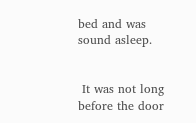bed and was sound asleep.


 It was not long before the door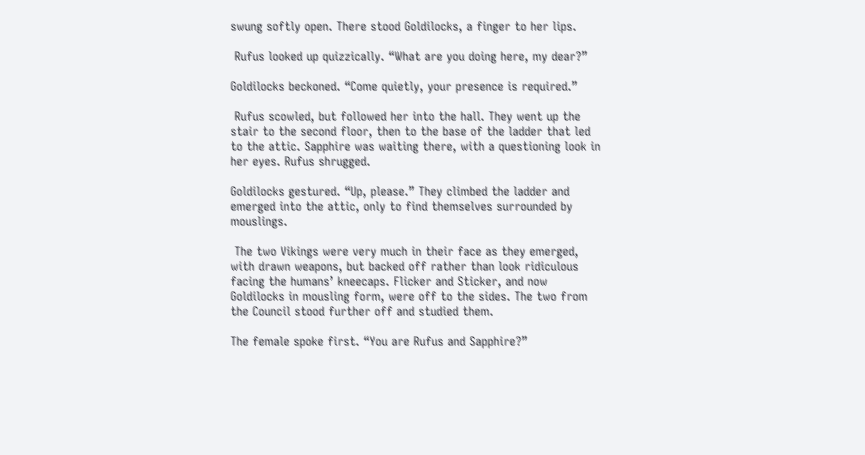swung softly open. There stood Goldilocks, a finger to her lips.

 Rufus looked up quizzically. “What are you doing here, my dear?”

Goldilocks beckoned. “Come quietly, your presence is required.”

 Rufus scowled, but followed her into the hall. They went up the stair to the second floor, then to the base of the ladder that led to the attic. Sapphire was waiting there, with a questioning look in her eyes. Rufus shrugged.

Goldilocks gestured. “Up, please.” They climbed the ladder and emerged into the attic, only to find themselves surrounded by mouslings.

 The two Vikings were very much in their face as they emerged, with drawn weapons, but backed off rather than look ridiculous facing the humans’ kneecaps. Flicker and Sticker, and now Goldilocks in mousling form, were off to the sides. The two from the Council stood further off and studied them.

The female spoke first. “You are Rufus and Sapphire?”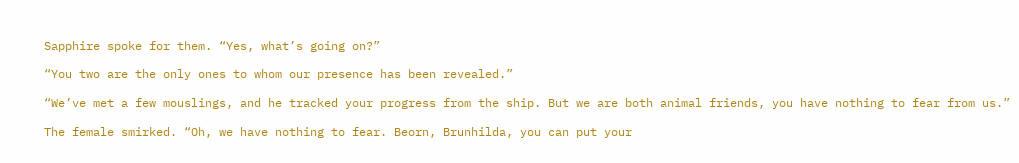Sapphire spoke for them. “Yes, what’s going on?”

“You two are the only ones to whom our presence has been revealed.”

“We’ve met a few mouslings, and he tracked your progress from the ship. But we are both animal friends, you have nothing to fear from us.”

The female smirked. “Oh, we have nothing to fear. Beorn, Brunhilda, you can put your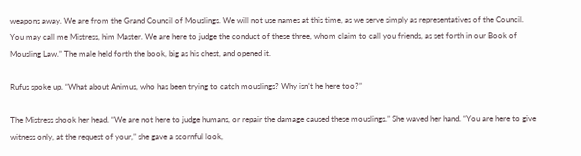weapons away. We are from the Grand Council of Mouslings. We will not use names at this time, as we serve simply as representatives of the Council. You may call me Mistress, him Master. We are here to judge the conduct of these three, whom claim to call you friends, as set forth in our Book of Mousling Law.” The male held forth the book, big as his chest, and opened it.

Rufus spoke up. “What about Animus, who has been trying to catch mouslings? Why isn’t he here too?”

The Mistress shook her head. “We are not here to judge humans, or repair the damage caused these mouslings.” She waved her hand. “You are here to give witness only, at the request of your,” she gave a scornful look,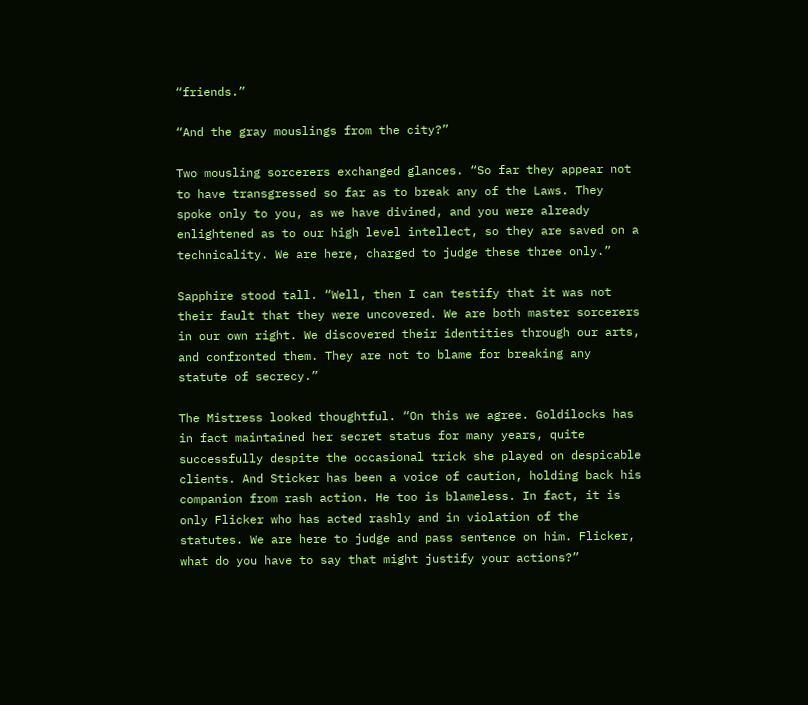“friends.”

“And the gray mouslings from the city?”

Two mousling sorcerers exchanged glances. “So far they appear not to have transgressed so far as to break any of the Laws. They spoke only to you, as we have divined, and you were already enlightened as to our high level intellect, so they are saved on a technicality. We are here, charged to judge these three only.”

Sapphire stood tall. “Well, then I can testify that it was not their fault that they were uncovered. We are both master sorcerers in our own right. We discovered their identities through our arts, and confronted them. They are not to blame for breaking any statute of secrecy.”

The Mistress looked thoughtful. “On this we agree. Goldilocks has in fact maintained her secret status for many years, quite successfully despite the occasional trick she played on despicable clients. And Sticker has been a voice of caution, holding back his companion from rash action. He too is blameless. In fact, it is only Flicker who has acted rashly and in violation of the statutes. We are here to judge and pass sentence on him. Flicker, what do you have to say that might justify your actions?”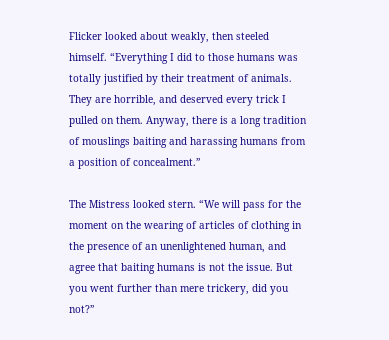Flicker looked about weakly, then steeled himself. “Everything I did to those humans was totally justified by their treatment of animals. They are horrible, and deserved every trick I pulled on them. Anyway, there is a long tradition of mouslings baiting and harassing humans from a position of concealment.”

The Mistress looked stern. “We will pass for the moment on the wearing of articles of clothing in the presence of an unenlightened human, and agree that baiting humans is not the issue. But you went further than mere trickery, did you not?”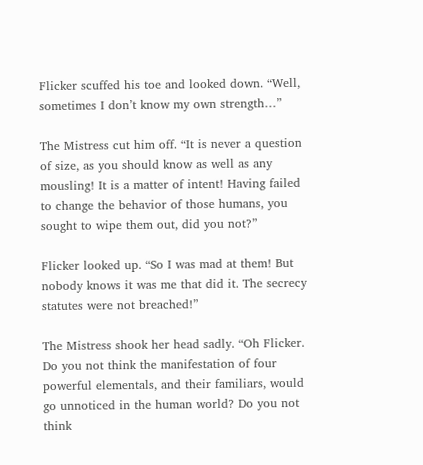Flicker scuffed his toe and looked down. “Well, sometimes I don’t know my own strength…”

The Mistress cut him off. “It is never a question of size, as you should know as well as any mousling! It is a matter of intent! Having failed to change the behavior of those humans, you sought to wipe them out, did you not?”

Flicker looked up. “So I was mad at them! But nobody knows it was me that did it. The secrecy statutes were not breached!”

The Mistress shook her head sadly. “Oh Flicker. Do you not think the manifestation of four powerful elementals, and their familiars, would go unnoticed in the human world? Do you not think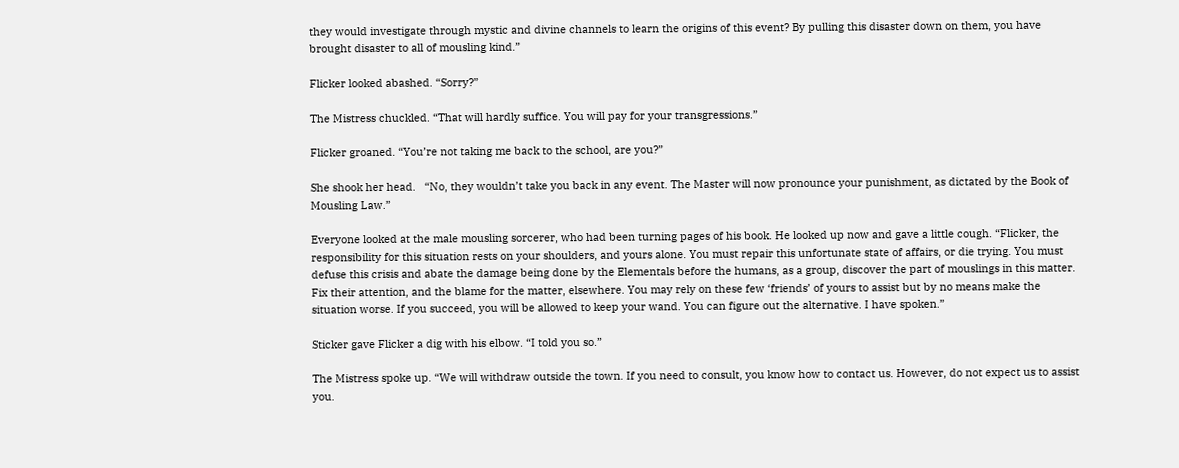they would investigate through mystic and divine channels to learn the origins of this event? By pulling this disaster down on them, you have brought disaster to all of mousling kind.”

Flicker looked abashed. “Sorry?”

The Mistress chuckled. “That will hardly suffice. You will pay for your transgressions.”

Flicker groaned. “You’re not taking me back to the school, are you?”

She shook her head.   “No, they wouldn’t take you back in any event. The Master will now pronounce your punishment, as dictated by the Book of Mousling Law.”

Everyone looked at the male mousling sorcerer, who had been turning pages of his book. He looked up now and gave a little cough. “Flicker, the responsibility for this situation rests on your shoulders, and yours alone. You must repair this unfortunate state of affairs, or die trying. You must defuse this crisis and abate the damage being done by the Elementals before the humans, as a group, discover the part of mouslings in this matter. Fix their attention, and the blame for the matter, elsewhere. You may rely on these few ‘friends’ of yours to assist but by no means make the situation worse. If you succeed, you will be allowed to keep your wand. You can figure out the alternative. I have spoken.”

Sticker gave Flicker a dig with his elbow. “I told you so.”

The Mistress spoke up. “We will withdraw outside the town. If you need to consult, you know how to contact us. However, do not expect us to assist you.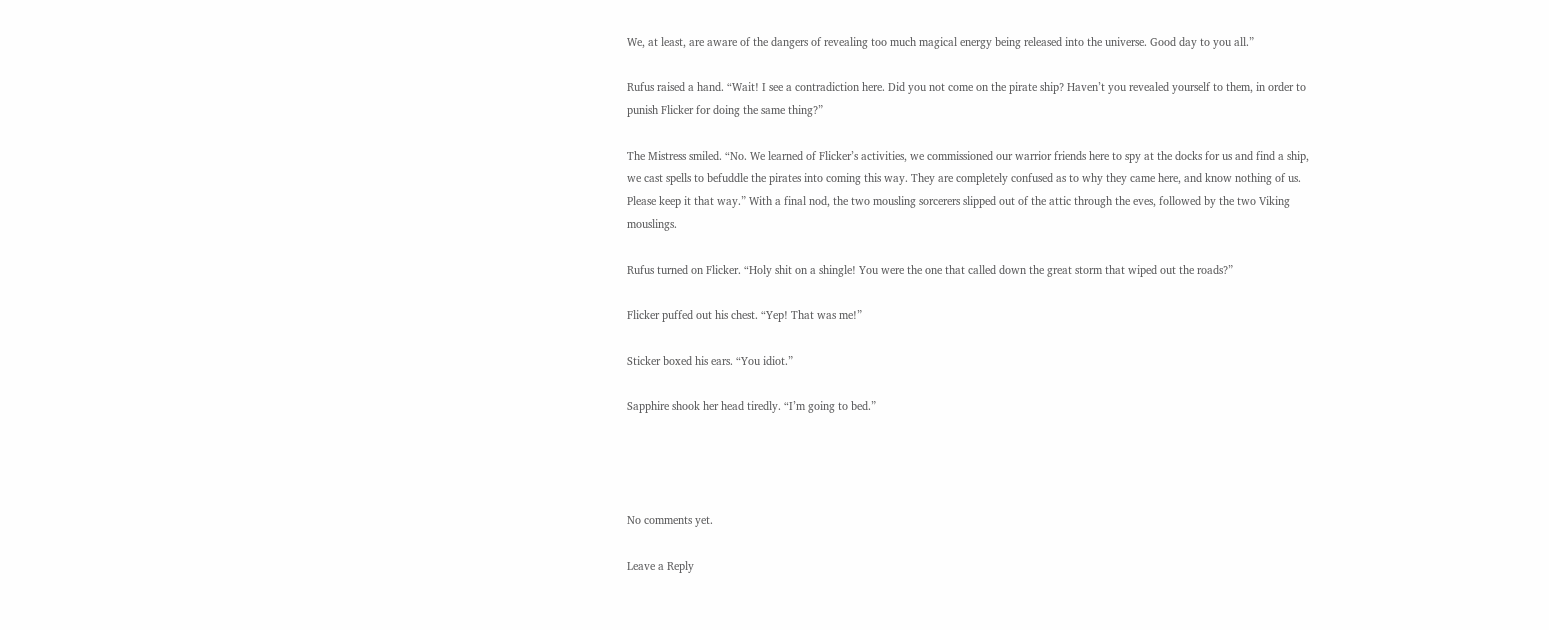We, at least, are aware of the dangers of revealing too much magical energy being released into the universe. Good day to you all.”

Rufus raised a hand. “Wait! I see a contradiction here. Did you not come on the pirate ship? Haven’t you revealed yourself to them, in order to punish Flicker for doing the same thing?”

The Mistress smiled. “No. We learned of Flicker’s activities, we commissioned our warrior friends here to spy at the docks for us and find a ship, we cast spells to befuddle the pirates into coming this way. They are completely confused as to why they came here, and know nothing of us. Please keep it that way.” With a final nod, the two mousling sorcerers slipped out of the attic through the eves, followed by the two Viking mouslings.

Rufus turned on Flicker. “Holy shit on a shingle! You were the one that called down the great storm that wiped out the roads?”

Flicker puffed out his chest. “Yep! That was me!”

Sticker boxed his ears. “You idiot.”

Sapphire shook her head tiredly. “I’m going to bed.”




No comments yet.

Leave a Reply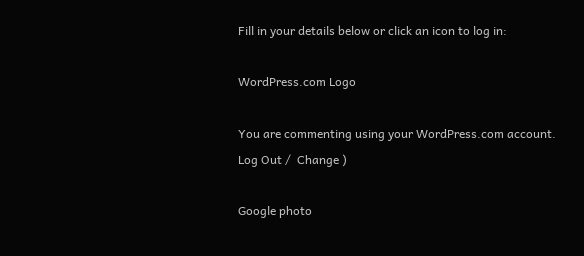Fill in your details below or click an icon to log in:

WordPress.com Logo

You are commenting using your WordPress.com account. Log Out /  Change )

Google photo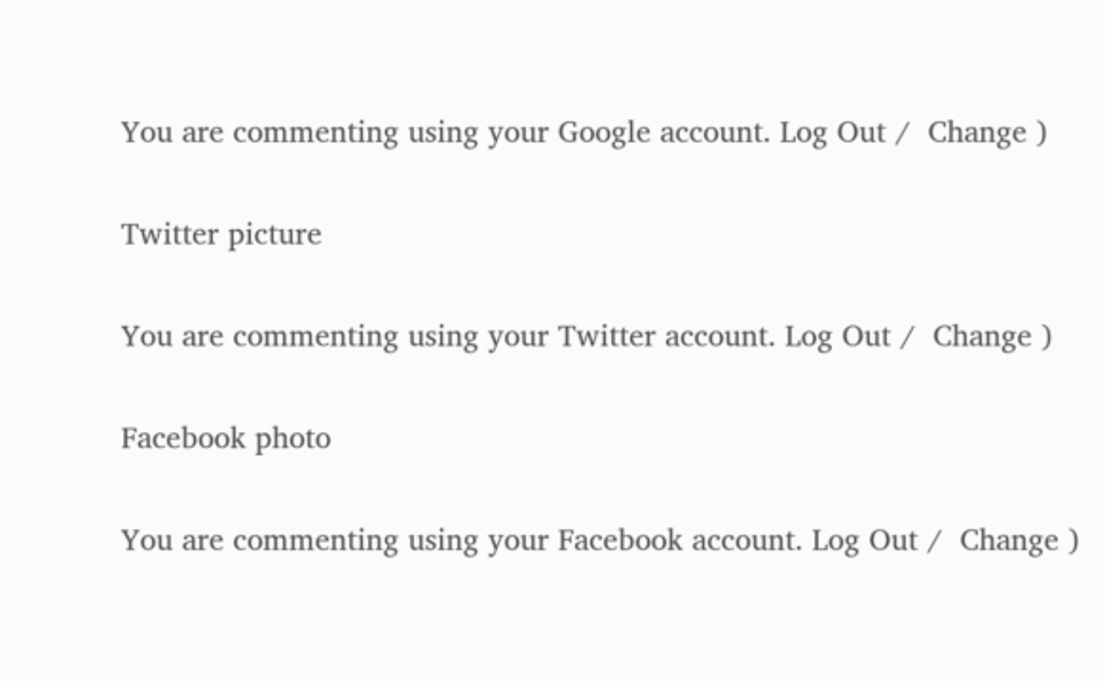You are commenting using your Google account. Log Out /  Change )

Twitter picture

You are commenting using your Twitter account. Log Out /  Change )

Facebook photo

You are commenting using your Facebook account. Log Out /  Change )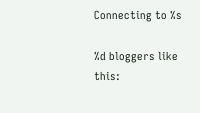Connecting to %s

%d bloggers like this: